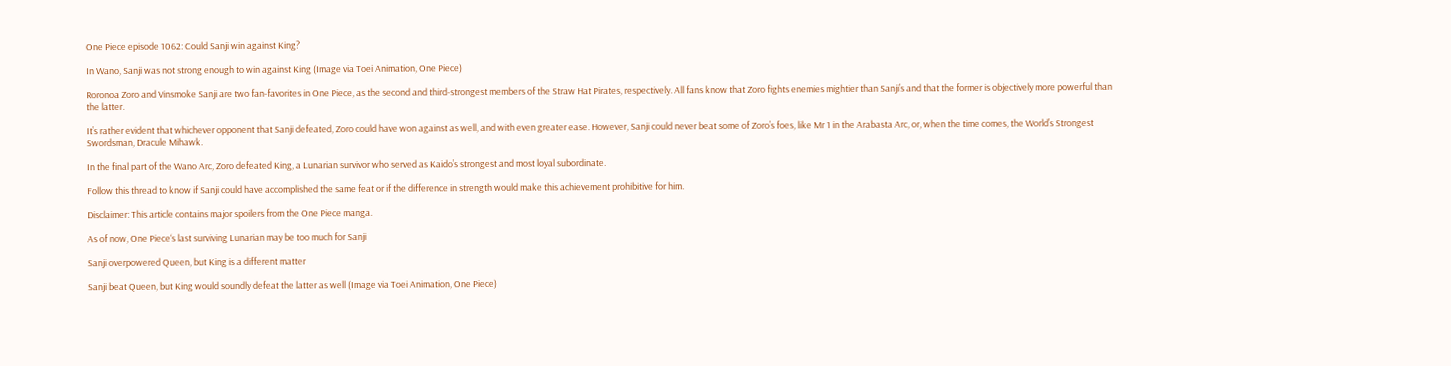One Piece episode 1062: Could Sanji win against King?

In Wano, Sanji was not strong enough to win against King (Image via Toei Animation, One Piece)

Roronoa Zoro and Vinsmoke Sanji are two fan-favorites in One Piece, as the second and third-strongest members of the Straw Hat Pirates, respectively. All fans know that Zoro fights enemies mightier than Sanji’s and that the former is objectively more powerful than the latter.

It’s rather evident that whichever opponent that Sanji defeated, Zoro could have won against as well, and with even greater ease. However, Sanji could never beat some of Zoro’s foes, like Mr 1 in the Arabasta Arc, or, when the time comes, the World’s Strongest Swordsman, Dracule Mihawk.

In the final part of the Wano Arc, Zoro defeated King, a Lunarian survivor who served as Kaido’s strongest and most loyal subordinate.

Follow this thread to know if Sanji could have accomplished the same feat or if the difference in strength would make this achievement prohibitive for him.

Disclaimer: This article contains major spoilers from the One Piece manga.

As of now, One Piece‘s last surviving Lunarian may be too much for Sanji

Sanji overpowered Queen, but King is a different matter

Sanji beat Queen, but King would soundly defeat the latter as well (Image via Toei Animation, One Piece)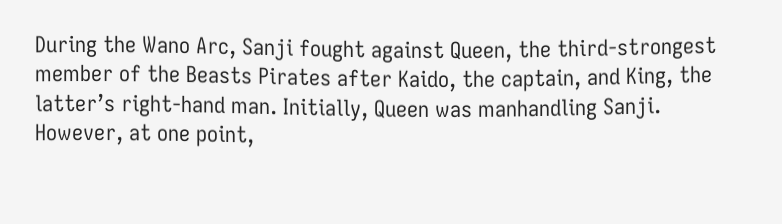During the Wano Arc, Sanji fought against Queen, the third-strongest member of the Beasts Pirates after Kaido, the captain, and King, the latter’s right-hand man. Initially, Queen was manhandling Sanji. However, at one point,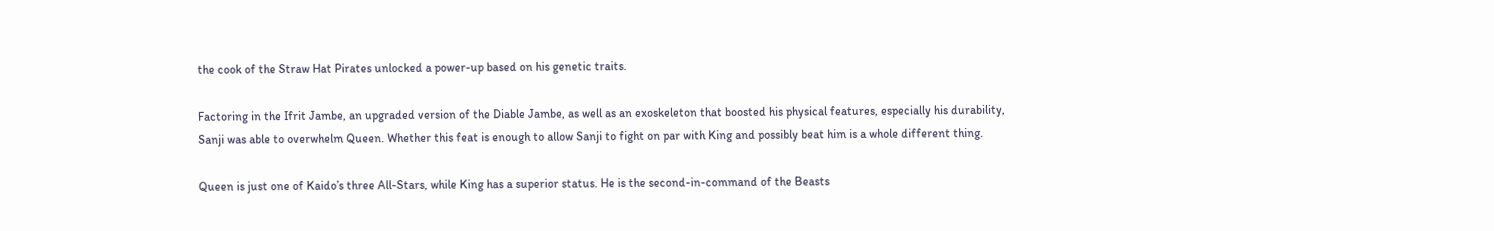the cook of the Straw Hat Pirates unlocked a power-up based on his genetic traits.

Factoring in the Ifrit Jambe, an upgraded version of the Diable Jambe, as well as an exoskeleton that boosted his physical features, especially his durability, Sanji was able to overwhelm Queen. Whether this feat is enough to allow Sanji to fight on par with King and possibly beat him is a whole different thing.

Queen is just one of Kaido’s three All-Stars, while King has a superior status. He is the second-in-command of the Beasts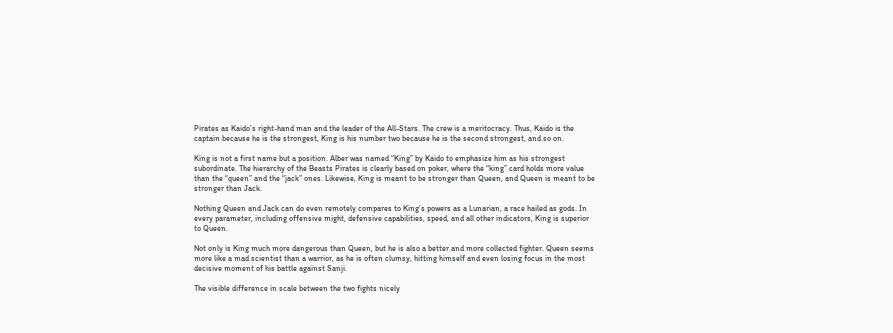Pirates as Kaido’s right-hand man and the leader of the All-Stars. The crew is a meritocracy. Thus, Kaido is the captain because he is the strongest, King is his number two because he is the second strongest, and so on.

King is not a first name but a position. Alber was named “King” by Kaido to emphasize him as his strongest subordinate. The hierarchy of the Beasts Pirates is clearly based on poker, where the “king” card holds more value than the “queen” and the “jack” ones. Likewise, King is meant to be stronger than Queen, and Queen is meant to be stronger than Jack.

Nothing Queen and Jack can do even remotely compares to King’s powers as a Lunarian, a race hailed as gods. In every parameter, including offensive might, defensive capabilities, speed, and all other indicators, King is superior to Queen.

Not only is King much more dangerous than Queen, but he is also a better and more collected fighter. Queen seems more like a mad scientist than a warrior, as he is often clumsy, hitting himself and even losing focus in the most decisive moment of his battle against Sanji.

The visible difference in scale between the two fights nicely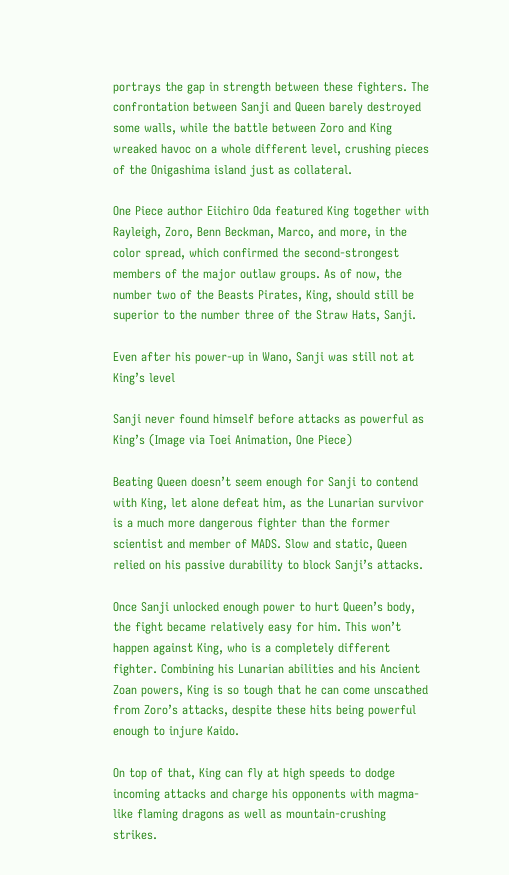portrays the gap in strength between these fighters. The confrontation between Sanji and Queen barely destroyed some walls, while the battle between Zoro and King wreaked havoc on a whole different level, crushing pieces of the Onigashima island just as collateral.

One Piece author Eiichiro Oda featured King together with Rayleigh, Zoro, Benn Beckman, Marco, and more, in the color spread, which confirmed the second-strongest members of the major outlaw groups. As of now, the number two of the Beasts Pirates, King, should still be superior to the number three of the Straw Hats, Sanji.

Even after his power-up in Wano, Sanji was still not at King’s level

Sanji never found himself before attacks as powerful as King’s (Image via Toei Animation, One Piece)

Beating Queen doesn’t seem enough for Sanji to contend with King, let alone defeat him, as the Lunarian survivor is a much more dangerous fighter than the former scientist and member of MADS. Slow and static, Queen relied on his passive durability to block Sanji’s attacks.

Once Sanji unlocked enough power to hurt Queen’s body, the fight became relatively easy for him. This won’t happen against King, who is a completely different fighter. Combining his Lunarian abilities and his Ancient Zoan powers, King is so tough that he can come unscathed from Zoro’s attacks, despite these hits being powerful enough to injure Kaido.

On top of that, King can fly at high speeds to dodge incoming attacks and charge his opponents with magma-like flaming dragons as well as mountain-crushing strikes.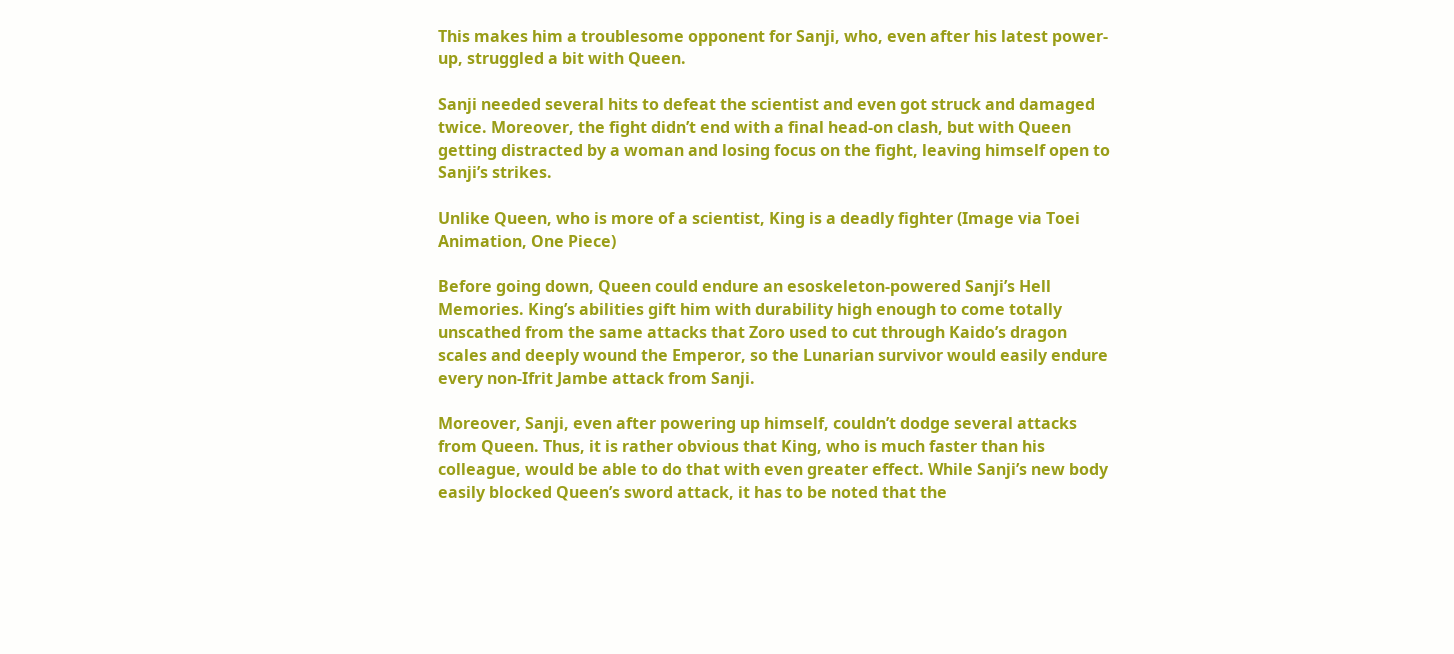This makes him a troublesome opponent for Sanji, who, even after his latest power-up, struggled a bit with Queen.

Sanji needed several hits to defeat the scientist and even got struck and damaged twice. Moreover, the fight didn’t end with a final head-on clash, but with Queen getting distracted by a woman and losing focus on the fight, leaving himself open to Sanji’s strikes.

Unlike Queen, who is more of a scientist, King is a deadly fighter (Image via Toei Animation, One Piece)

Before going down, Queen could endure an esoskeleton-powered Sanji’s Hell Memories. King’s abilities gift him with durability high enough to come totally unscathed from the same attacks that Zoro used to cut through Kaido’s dragon scales and deeply wound the Emperor, so the Lunarian survivor would easily endure every non-Ifrit Jambe attack from Sanji.

Moreover, Sanji, even after powering up himself, couldn’t dodge several attacks from Queen. Thus, it is rather obvious that King, who is much faster than his colleague, would be able to do that with even greater effect. While Sanji’s new body easily blocked Queen’s sword attack, it has to be noted that the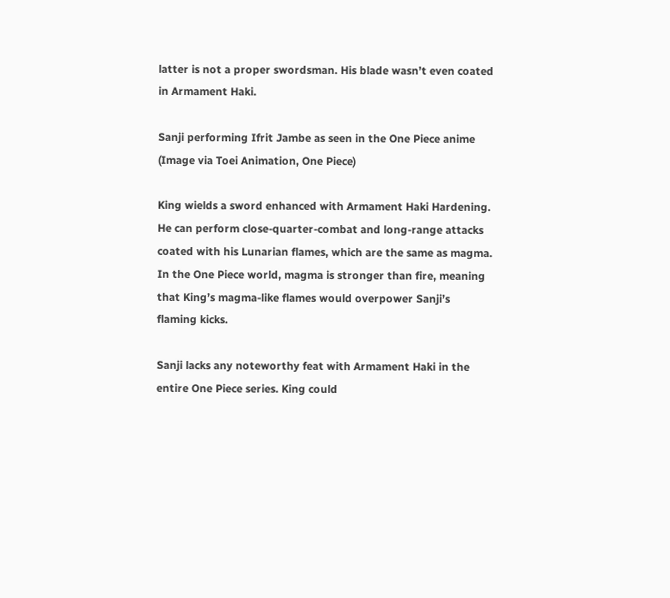latter is not a proper swordsman. His blade wasn’t even coated in Armament Haki.

Sanji performing Ifrit Jambe as seen in the One Piece anime (Image via Toei Animation, One Piece)

King wields a sword enhanced with Armament Haki Hardening. He can perform close-quarter-combat and long-range attacks coated with his Lunarian flames, which are the same as magma. In the One Piece world, magma is stronger than fire, meaning that King’s magma-like flames would overpower Sanji’s flaming kicks.

Sanji lacks any noteworthy feat with Armament Haki in the entire One Piece series. King could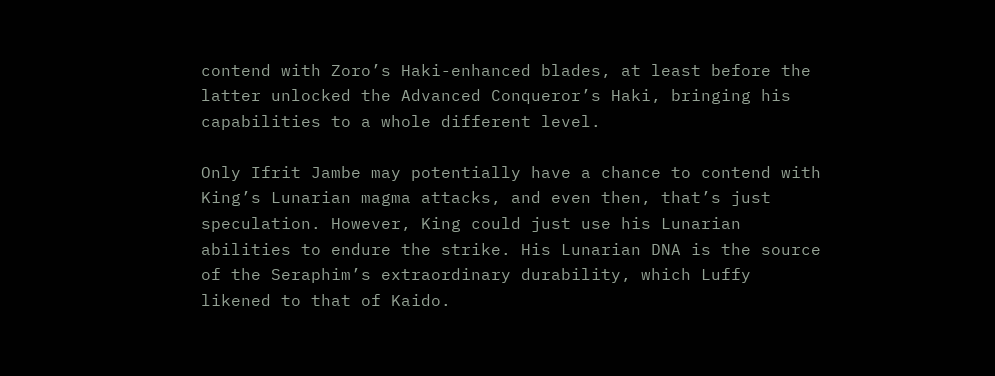contend with Zoro’s Haki-enhanced blades, at least before the latter unlocked the Advanced Conqueror’s Haki, bringing his capabilities to a whole different level.

Only Ifrit Jambe may potentially have a chance to contend with King’s Lunarian magma attacks, and even then, that’s just speculation. However, King could just use his Lunarian abilities to endure the strike. His Lunarian DNA is the source of the Seraphim’s extraordinary durability, which Luffy likened to that of Kaido.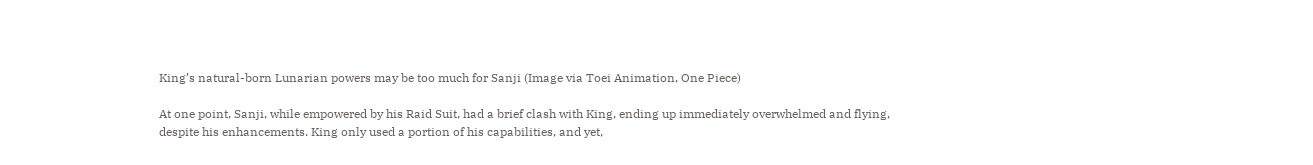King’s natural-born Lunarian powers may be too much for Sanji (Image via Toei Animation, One Piece)

At one point, Sanji, while empowered by his Raid Suit, had a brief clash with King, ending up immediately overwhelmed and flying, despite his enhancements. King only used a portion of his capabilities, and yet,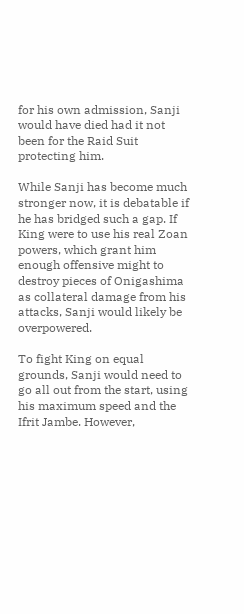for his own admission, Sanji would have died had it not been for the Raid Suit protecting him.

While Sanji has become much stronger now, it is debatable if he has bridged such a gap. If King were to use his real Zoan powers, which grant him enough offensive might to destroy pieces of Onigashima as collateral damage from his attacks, Sanji would likely be overpowered.

To fight King on equal grounds, Sanji would need to go all out from the start, using his maximum speed and the Ifrit Jambe. However,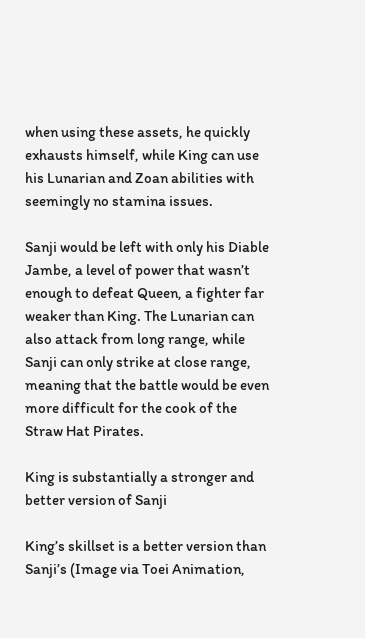when using these assets, he quickly exhausts himself, while King can use his Lunarian and Zoan abilities with seemingly no stamina issues.

Sanji would be left with only his Diable Jambe, a level of power that wasn’t enough to defeat Queen, a fighter far weaker than King. The Lunarian can also attack from long range, while Sanji can only strike at close range, meaning that the battle would be even more difficult for the cook of the Straw Hat Pirates.

King is substantially a stronger and better version of Sanji

King’s skillset is a better version than Sanji’s (Image via Toei Animation,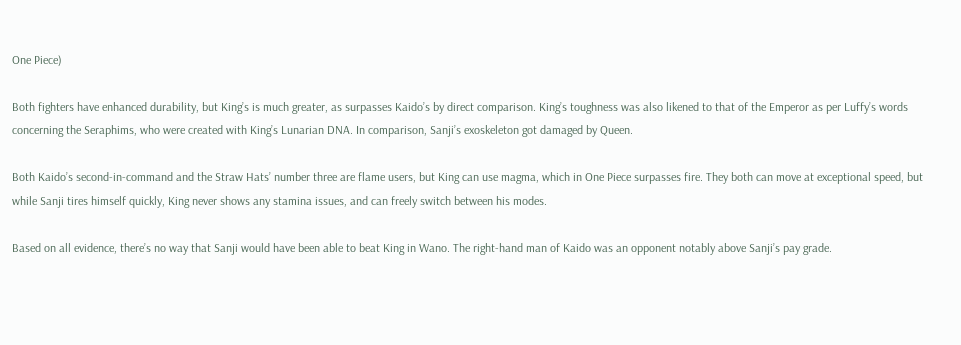One Piece)

Both fighters have enhanced durability, but King’s is much greater, as surpasses Kaido’s by direct comparison. King’s toughness was also likened to that of the Emperor as per Luffy’s words concerning the Seraphims, who were created with King’s Lunarian DNA. In comparison, Sanji’s exoskeleton got damaged by Queen.

Both Kaido’s second-in-command and the Straw Hats’ number three are flame users, but King can use magma, which in One Piece surpasses fire. They both can move at exceptional speed, but while Sanji tires himself quickly, King never shows any stamina issues, and can freely switch between his modes.

Based on all evidence, there’s no way that Sanji would have been able to beat King in Wano. The right-hand man of Kaido was an opponent notably above Sanji’s pay grade.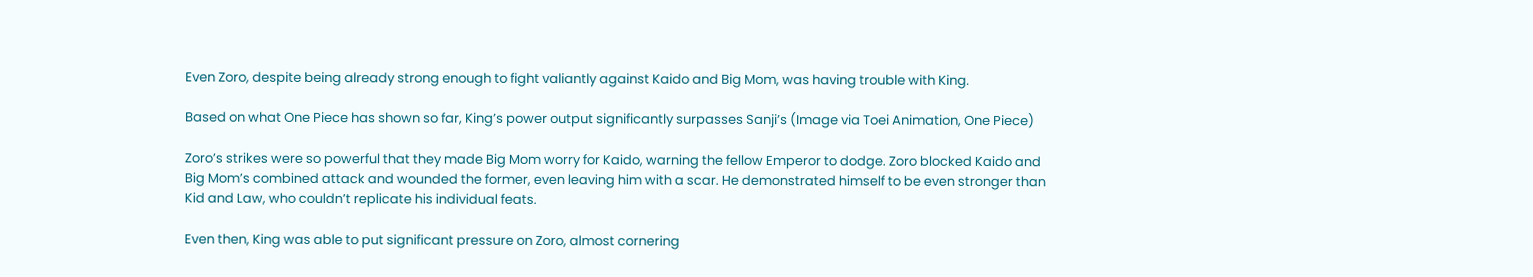Even Zoro, despite being already strong enough to fight valiantly against Kaido and Big Mom, was having trouble with King.

Based on what One Piece has shown so far, King’s power output significantly surpasses Sanji’s (Image via Toei Animation, One Piece)

Zoro’s strikes were so powerful that they made Big Mom worry for Kaido, warning the fellow Emperor to dodge. Zoro blocked Kaido and Big Mom’s combined attack and wounded the former, even leaving him with a scar. He demonstrated himself to be even stronger than Kid and Law, who couldn’t replicate his individual feats.

Even then, King was able to put significant pressure on Zoro, almost cornering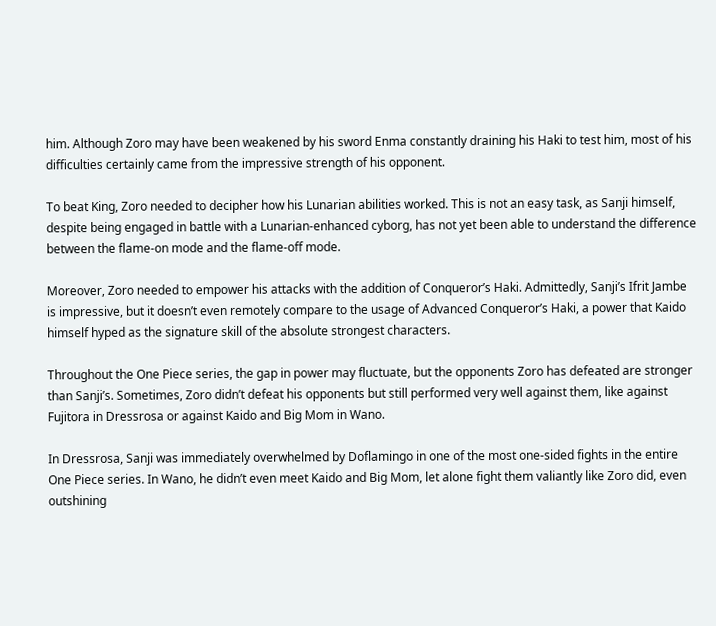him. Although Zoro may have been weakened by his sword Enma constantly draining his Haki to test him, most of his difficulties certainly came from the impressive strength of his opponent.

To beat King, Zoro needed to decipher how his Lunarian abilities worked. This is not an easy task, as Sanji himself, despite being engaged in battle with a Lunarian-enhanced cyborg, has not yet been able to understand the difference between the flame-on mode and the flame-off mode.

Moreover, Zoro needed to empower his attacks with the addition of Conqueror’s Haki. Admittedly, Sanji’s Ifrit Jambe is impressive, but it doesn’t even remotely compare to the usage of Advanced Conqueror’s Haki, a power that Kaido himself hyped as the signature skill of the absolute strongest characters.

Throughout the One Piece series, the gap in power may fluctuate, but the opponents Zoro has defeated are stronger than Sanji’s. Sometimes, Zoro didn’t defeat his opponents but still performed very well against them, like against Fujitora in Dressrosa or against Kaido and Big Mom in Wano.

In Dressrosa, Sanji was immediately overwhelmed by Doflamingo in one of the most one-sided fights in the entire One Piece series. In Wano, he didn’t even meet Kaido and Big Mom, let alone fight them valiantly like Zoro did, even outshining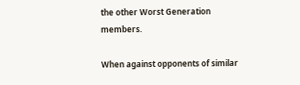the other Worst Generation members.

When against opponents of similar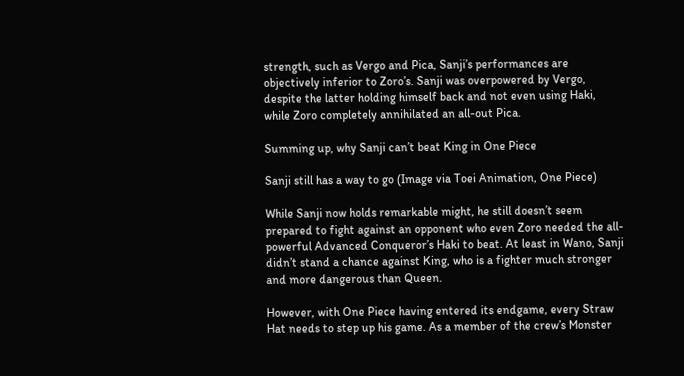strength, such as Vergo and Pica, Sanji’s performances are objectively inferior to Zoro’s. Sanji was overpowered by Vergo, despite the latter holding himself back and not even using Haki, while Zoro completely annihilated an all-out Pica.

Summing up, why Sanji can’t beat King in One Piece

Sanji still has a way to go (Image via Toei Animation, One Piece)

While Sanji now holds remarkable might, he still doesn’t seem prepared to fight against an opponent who even Zoro needed the all-powerful Advanced Conqueror’s Haki to beat. At least in Wano, Sanji didn’t stand a chance against King, who is a fighter much stronger and more dangerous than Queen.

However, with One Piece having entered its endgame, every Straw Hat needs to step up his game. As a member of the crew’s Monster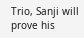Trio, Sanji will prove his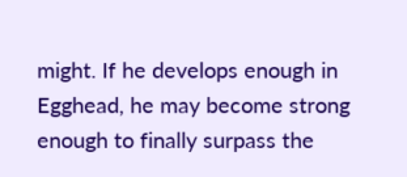might. If he develops enough in Egghead, he may become strong enough to finally surpass the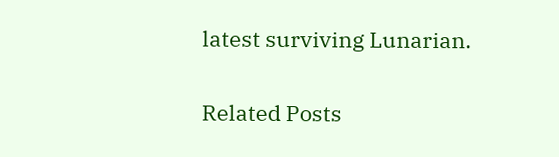latest surviving Lunarian.

Related Posts